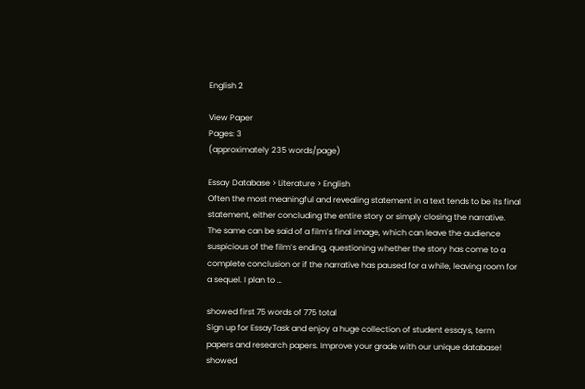English 2

View Paper
Pages: 3
(approximately 235 words/page)

Essay Database > Literature > English
Often the most meaningful and revealing statement in a text tends to be its final statement, either concluding the entire story or simply closing the narrative. The same can be said of a film’s final image, which can leave the audience suspicious of the film’s ending, questioning whether the story has come to a complete conclusion or if the narrative has paused for a while, leaving room for a sequel. I plan to …

showed first 75 words of 775 total
Sign up for EssayTask and enjoy a huge collection of student essays, term papers and research papers. Improve your grade with our unique database!
showed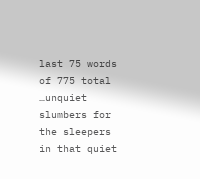last 75 words of 775 total
…unquiet slumbers for the sleepers in that quiet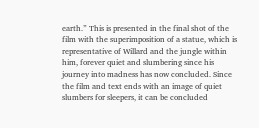earth.” This is presented in the final shot of the film with the superimposition of a statue, which is representative of Willard and the jungle within him, forever quiet and slumbering since his journey into madness has now concluded. Since the film and text ends with an image of quiet slumbers for sleepers, it can be concluded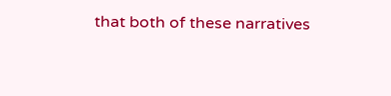that both of these narratives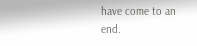have come to an end.